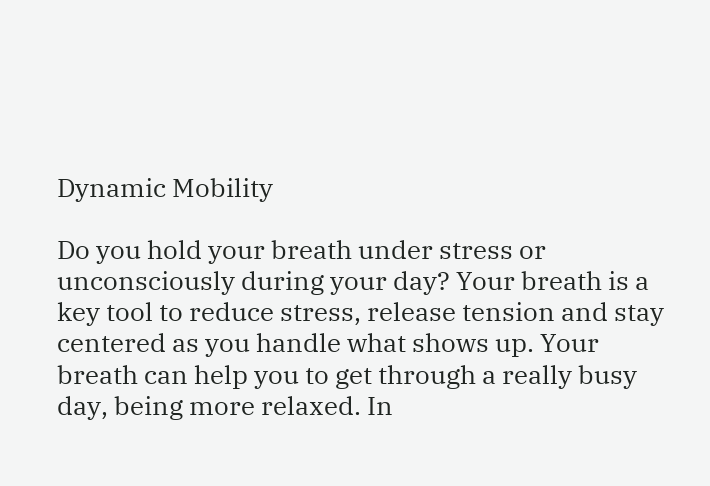Dynamic Mobility

Do you hold your breath under stress or unconsciously during your day? Your breath is a key tool to reduce stress, release tension and stay centered as you handle what shows up. Your breath can help you to get through a really busy day, being more relaxed. In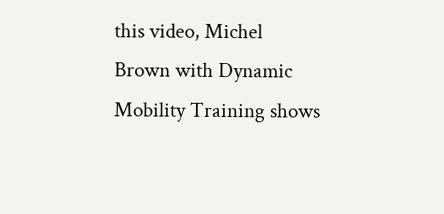this video, Michel Brown with Dynamic Mobility Training shows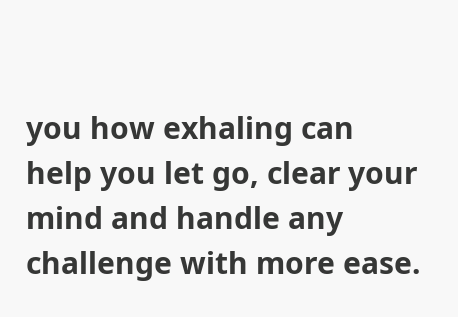you how exhaling can help you let go, clear your mind and handle any challenge with more ease.